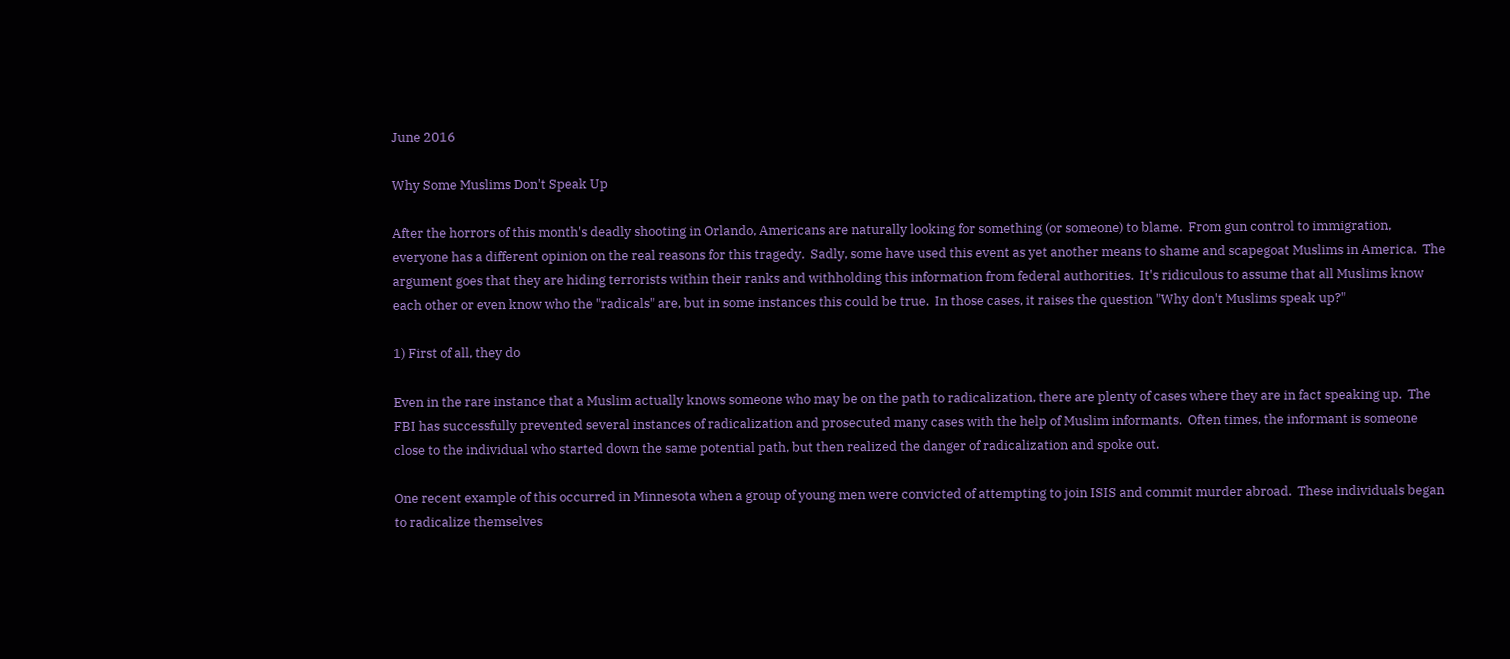June 2016

Why Some Muslims Don't Speak Up

After the horrors of this month's deadly shooting in Orlando, Americans are naturally looking for something (or someone) to blame.  From gun control to immigration, everyone has a different opinion on the real reasons for this tragedy.  Sadly, some have used this event as yet another means to shame and scapegoat Muslims in America.  The argument goes that they are hiding terrorists within their ranks and withholding this information from federal authorities.  It's ridiculous to assume that all Muslims know each other or even know who the "radicals" are, but in some instances this could be true.  In those cases, it raises the question "Why don't Muslims speak up?"

1) First of all, they do

Even in the rare instance that a Muslim actually knows someone who may be on the path to radicalization, there are plenty of cases where they are in fact speaking up.  The FBI has successfully prevented several instances of radicalization and prosecuted many cases with the help of Muslim informants.  Often times, the informant is someone close to the individual who started down the same potential path, but then realized the danger of radicalization and spoke out.

One recent example of this occurred in Minnesota when a group of young men were convicted of attempting to join ISIS and commit murder abroad.  These individuals began to radicalize themselves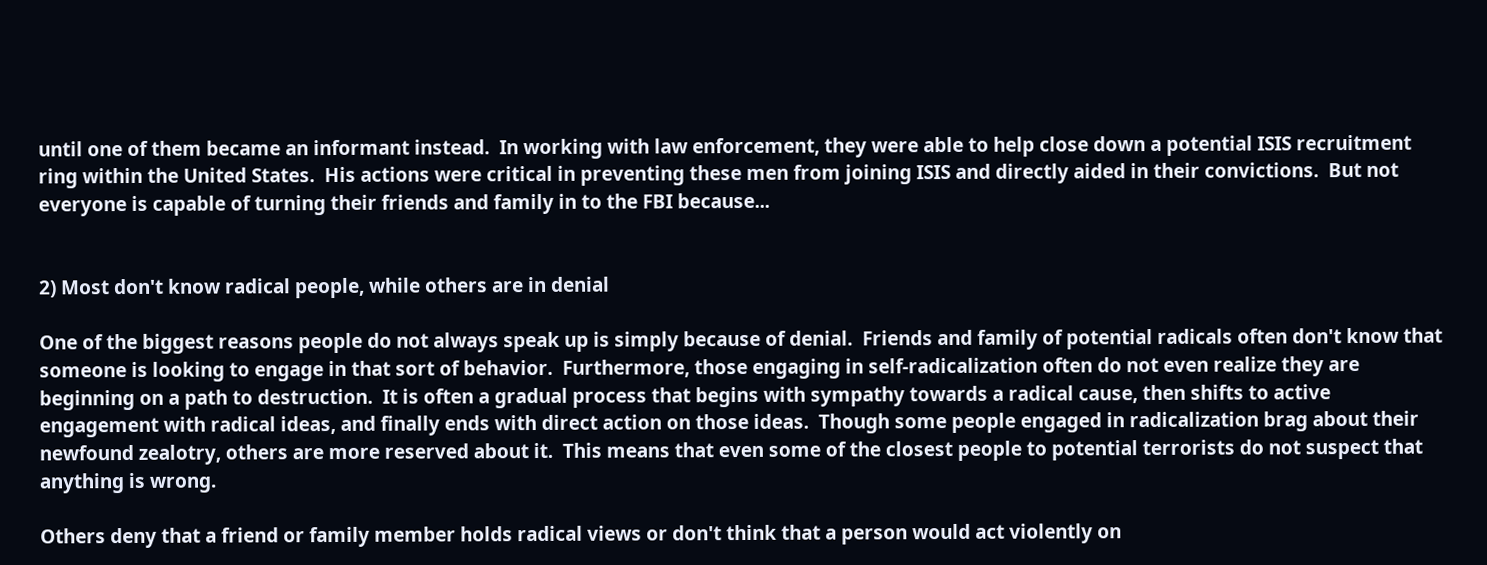until one of them became an informant instead.  In working with law enforcement, they were able to help close down a potential ISIS recruitment ring within the United States.  His actions were critical in preventing these men from joining ISIS and directly aided in their convictions.  But not everyone is capable of turning their friends and family in to the FBI because...


2) Most don't know radical people, while others are in denial

One of the biggest reasons people do not always speak up is simply because of denial.  Friends and family of potential radicals often don't know that someone is looking to engage in that sort of behavior.  Furthermore, those engaging in self-radicalization often do not even realize they are beginning on a path to destruction.  It is often a gradual process that begins with sympathy towards a radical cause, then shifts to active engagement with radical ideas, and finally ends with direct action on those ideas.  Though some people engaged in radicalization brag about their newfound zealotry, others are more reserved about it.  This means that even some of the closest people to potential terrorists do not suspect that anything is wrong.

Others deny that a friend or family member holds radical views or don't think that a person would act violently on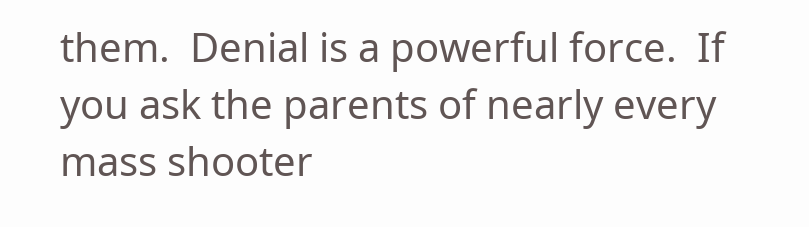them.  Denial is a powerful force.  If you ask the parents of nearly every mass shooter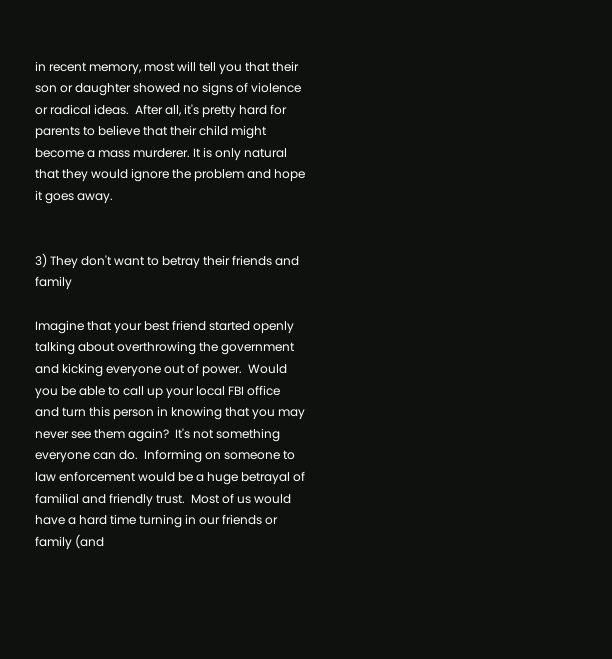in recent memory, most will tell you that their son or daughter showed no signs of violence or radical ideas.  After all, it's pretty hard for parents to believe that their child might become a mass murderer. It is only natural that they would ignore the problem and hope it goes away.


3) They don't want to betray their friends and family

Imagine that your best friend started openly talking about overthrowing the government and kicking everyone out of power.  Would you be able to call up your local FBI office and turn this person in knowing that you may never see them again?  It's not something everyone can do.  Informing on someone to law enforcement would be a huge betrayal of familial and friendly trust.  Most of us would have a hard time turning in our friends or family (and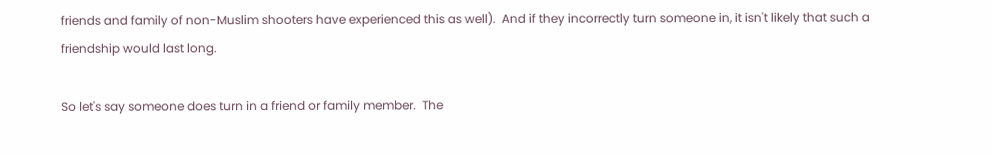friends and family of non-Muslim shooters have experienced this as well).  And if they incorrectly turn someone in, it isn't likely that such a friendship would last long.

So let's say someone does turn in a friend or family member.  The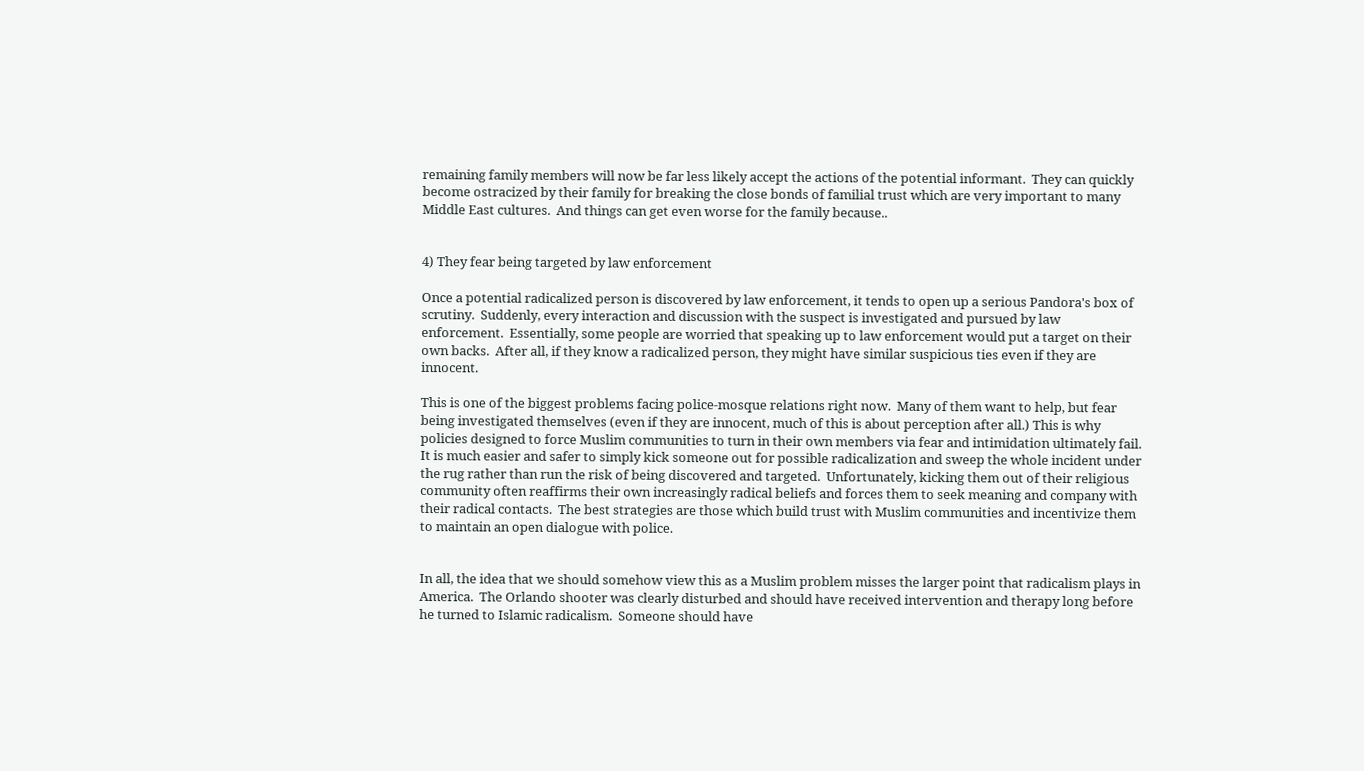remaining family members will now be far less likely accept the actions of the potential informant.  They can quickly become ostracized by their family for breaking the close bonds of familial trust which are very important to many Middle East cultures.  And things can get even worse for the family because..


4) They fear being targeted by law enforcement

Once a potential radicalized person is discovered by law enforcement, it tends to open up a serious Pandora's box of scrutiny.  Suddenly, every interaction and discussion with the suspect is investigated and pursued by law enforcement.  Essentially, some people are worried that speaking up to law enforcement would put a target on their own backs.  After all, if they know a radicalized person, they might have similar suspicious ties even if they are innocent.

This is one of the biggest problems facing police-mosque relations right now.  Many of them want to help, but fear being investigated themselves (even if they are innocent, much of this is about perception after all.) This is why policies designed to force Muslim communities to turn in their own members via fear and intimidation ultimately fail.  It is much easier and safer to simply kick someone out for possible radicalization and sweep the whole incident under the rug rather than run the risk of being discovered and targeted.  Unfortunately, kicking them out of their religious community often reaffirms their own increasingly radical beliefs and forces them to seek meaning and company with their radical contacts.  The best strategies are those which build trust with Muslim communities and incentivize them to maintain an open dialogue with police.


In all, the idea that we should somehow view this as a Muslim problem misses the larger point that radicalism plays in America.  The Orlando shooter was clearly disturbed and should have received intervention and therapy long before he turned to Islamic radicalism.  Someone should have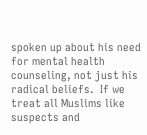spoken up about his need for mental health counseling, not just his radical beliefs.  If we treat all Muslims like suspects and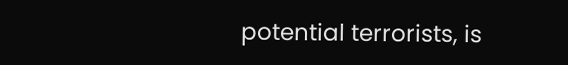potential terrorists, is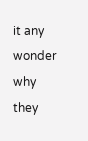it any wonder why they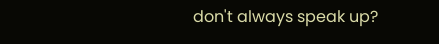don't always speak up?